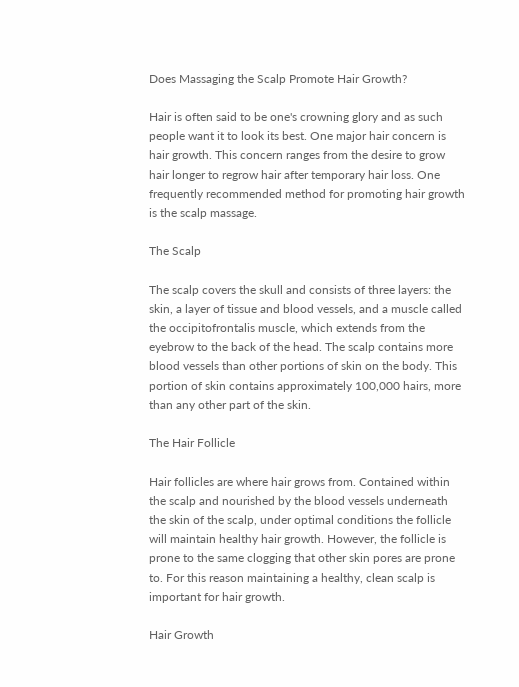Does Massaging the Scalp Promote Hair Growth?

Hair is often said to be one's crowning glory and as such people want it to look its best. One major hair concern is hair growth. This concern ranges from the desire to grow hair longer to regrow hair after temporary hair loss. One frequently recommended method for promoting hair growth is the scalp massage.

The Scalp

The scalp covers the skull and consists of three layers: the skin, a layer of tissue and blood vessels, and a muscle called the occipitofrontalis muscle, which extends from the eyebrow to the back of the head. The scalp contains more blood vessels than other portions of skin on the body. This portion of skin contains approximately 100,000 hairs, more than any other part of the skin.

The Hair Follicle

Hair follicles are where hair grows from. Contained within the scalp and nourished by the blood vessels underneath the skin of the scalp, under optimal conditions the follicle will maintain healthy hair growth. However, the follicle is prone to the same clogging that other skin pores are prone to. For this reason maintaining a healthy, clean scalp is important for hair growth.

Hair Growth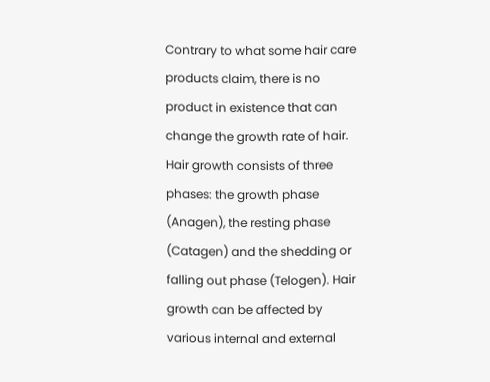Contrary to what some hair care products claim, there is no product in existence that can change the growth rate of hair. Hair growth consists of three phases: the growth phase (Anagen), the resting phase (Catagen) and the shedding or falling out phase (Telogen). Hair growth can be affected by various internal and external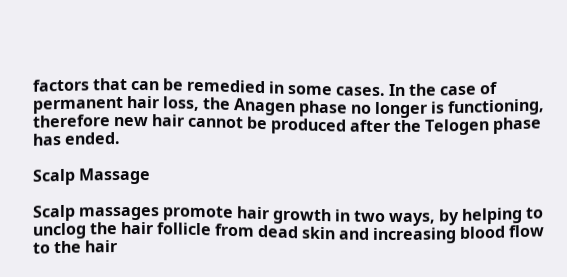factors that can be remedied in some cases. In the case of permanent hair loss, the Anagen phase no longer is functioning, therefore new hair cannot be produced after the Telogen phase has ended.

Scalp Massage

Scalp massages promote hair growth in two ways, by helping to unclog the hair follicle from dead skin and increasing blood flow to the hair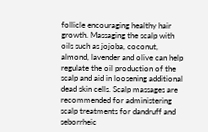follicle encouraging healthy hair growth. Massaging the scalp with oils such as jojoba, coconut, almond, lavender and olive can help regulate the oil production of the scalp and aid in loosening additional dead skin cells. Scalp massages are recommended for administering scalp treatments for dandruff and seborrheic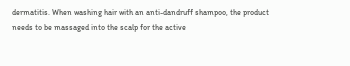dermatitis. When washing hair with an anti-dandruff shampoo, the product needs to be massaged into the scalp for the active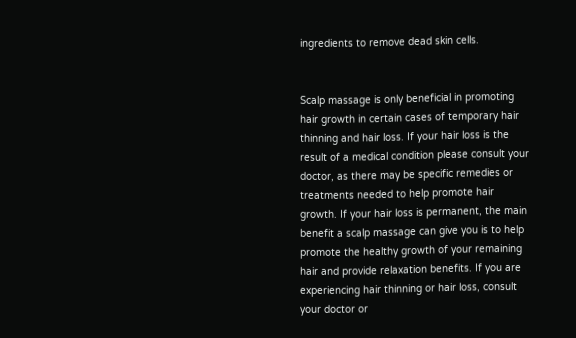ingredients to remove dead skin cells.


Scalp massage is only beneficial in promoting hair growth in certain cases of temporary hair thinning and hair loss. If your hair loss is the result of a medical condition please consult your doctor, as there may be specific remedies or treatments needed to help promote hair growth. If your hair loss is permanent, the main benefit a scalp massage can give you is to help promote the healthy growth of your remaining hair and provide relaxation benefits. If you are experiencing hair thinning or hair loss, consult your doctor or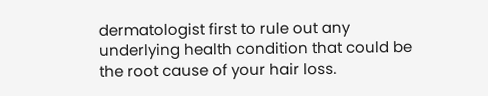dermatologist first to rule out any underlying health condition that could be the root cause of your hair loss.